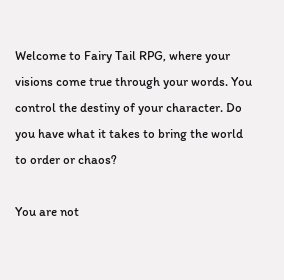Welcome to Fairy Tail RPG, where your visions come true through your words. You control the destiny of your character. Do you have what it takes to bring the world to order or chaos?

You are not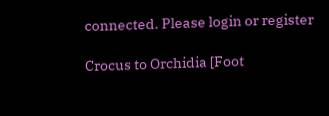connected. Please login or register

Crocus to Orchidia [Foot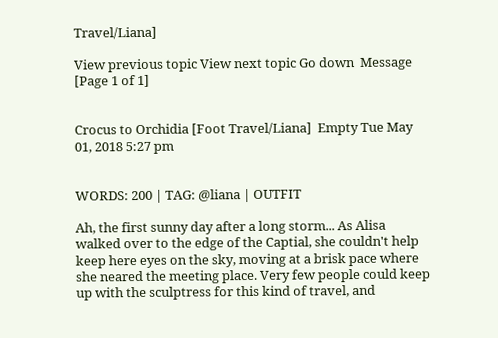Travel/Liana]

View previous topic View next topic Go down  Message [Page 1 of 1]


Crocus to Orchidia [Foot Travel/Liana]  Empty Tue May 01, 2018 5:27 pm


WORDS: 200 | TAG: @liana | OUTFIT

Ah, the first sunny day after a long storm... As Alisa walked over to the edge of the Captial, she couldn't help keep here eyes on the sky, moving at a brisk pace where she neared the meeting place. Very few people could keep up with the sculptress for this kind of travel, and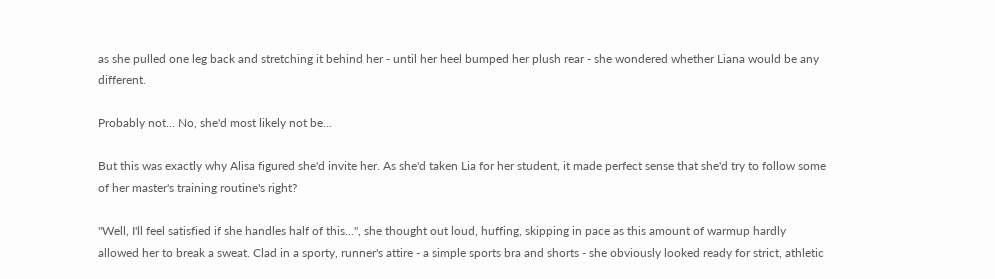as she pulled one leg back and stretching it behind her - until her heel bumped her plush rear - she wondered whether Liana would be any different.

Probably not... No, she'd most likely not be...

But this was exactly why Alisa figured she'd invite her. As she'd taken Lia for her student, it made perfect sense that she'd try to follow some of her master's training routine's right?

"Well, I'll feel satisfied if she handles half of this...", she thought out loud, huffing, skipping in pace as this amount of warmup hardly allowed her to break a sweat. Clad in a sporty, runner's attire - a simple sports bra and shorts - she obviously looked ready for strict, athletic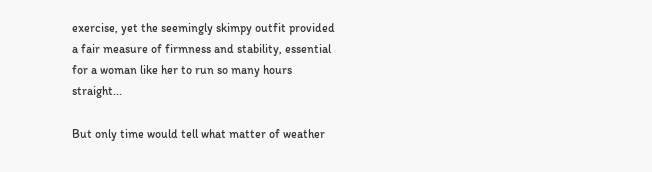exercise, yet the seemingly skimpy outfit provided a fair measure of firmness and stability, essential for a woman like her to run so many hours straight...

But only time would tell what matter of weather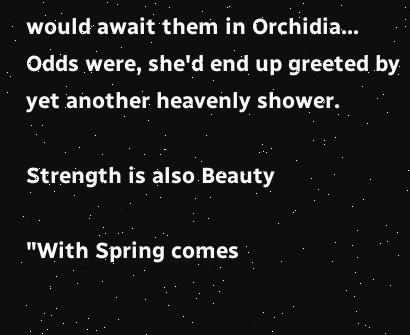would await them in Orchidia... Odds were, she'd end up greeted by yet another heavenly shower.

Strength is also Beauty

"With Spring comes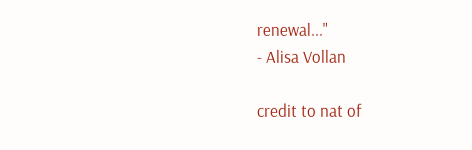renewal..."
- Alisa Vollan

credit to nat of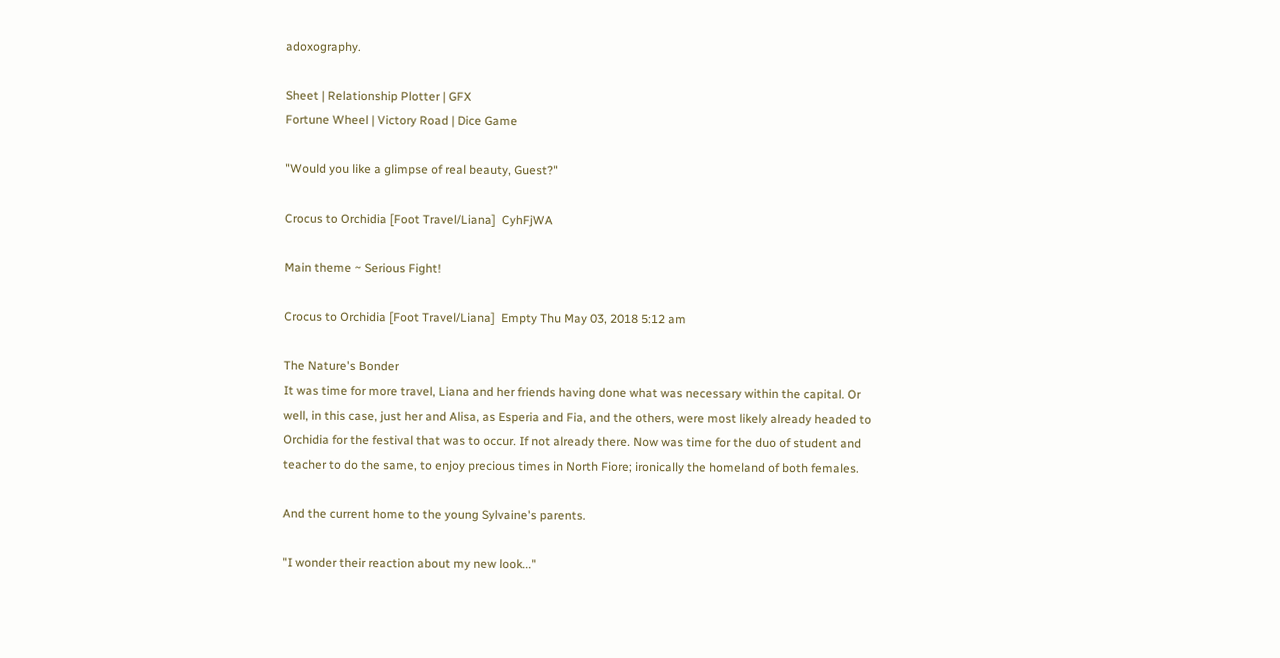adoxography.

Sheet | Relationship Plotter | GFX
Fortune Wheel | Victory Road | Dice Game

"Would you like a glimpse of real beauty, Guest?"

Crocus to Orchidia [Foot Travel/Liana]  CyhFjWA

Main theme ~ Serious Fight!

Crocus to Orchidia [Foot Travel/Liana]  Empty Thu May 03, 2018 5:12 am

The Nature's Bonder
It was time for more travel, Liana and her friends having done what was necessary within the capital. Or well, in this case, just her and Alisa, as Esperia and Fia, and the others, were most likely already headed to Orchidia for the festival that was to occur. If not already there. Now was time for the duo of student and teacher to do the same, to enjoy precious times in North Fiore; ironically the homeland of both females.

And the current home to the young Sylvaine's parents.

"I wonder their reaction about my new look..."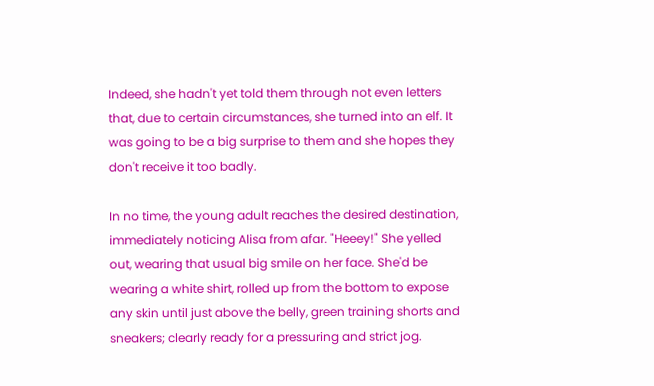Indeed, she hadn't yet told them through not even letters that, due to certain circumstances, she turned into an elf. It was going to be a big surprise to them and she hopes they don't receive it too badly.

In no time, the young adult reaches the desired destination, immediately noticing Alisa from afar. "Heeey!" She yelled out, wearing that usual big smile on her face. She'd be wearing a white shirt, rolled up from the bottom to expose any skin until just above the belly, green training shorts and sneakers; clearly ready for a pressuring and strict jog.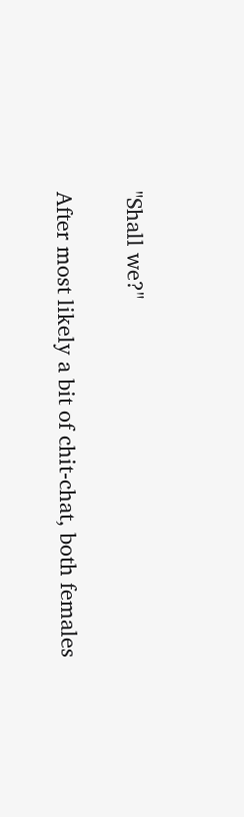"Shall we?"

After most likely a bit of chit-chat, both females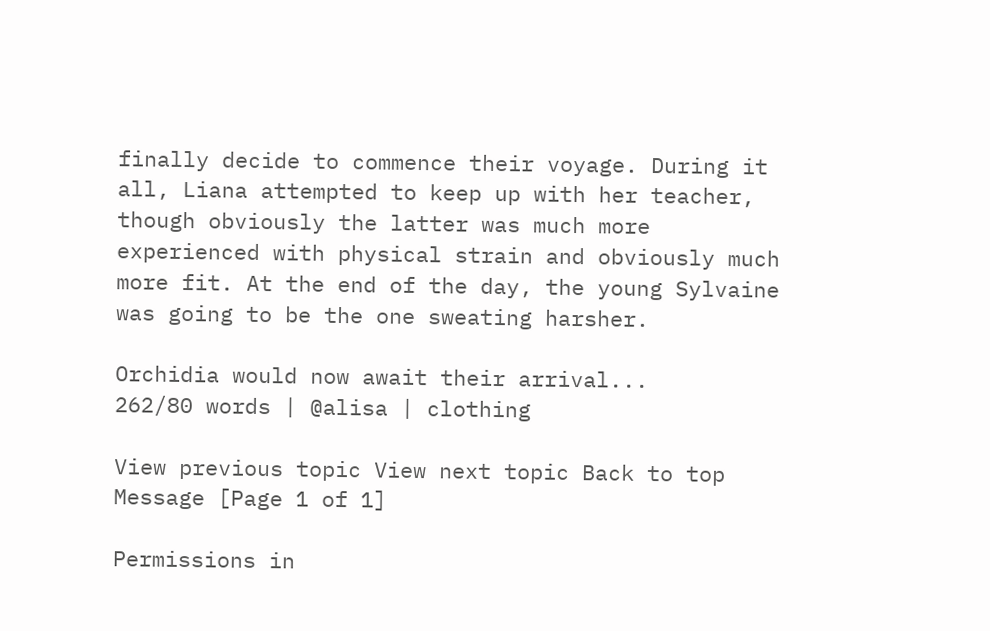finally decide to commence their voyage. During it all, Liana attempted to keep up with her teacher, though obviously the latter was much more experienced with physical strain and obviously much more fit. At the end of the day, the young Sylvaine was going to be the one sweating harsher.

Orchidia would now await their arrival...
262/80 words | @alisa | clothing

View previous topic View next topic Back to top  Message [Page 1 of 1]

Permissions in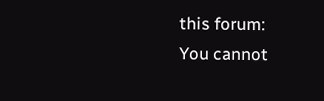this forum:
You cannot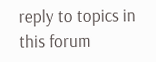reply to topics in this forum